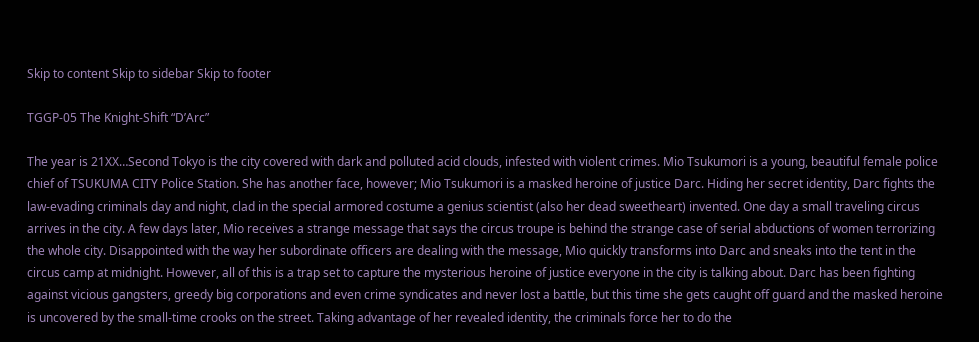Skip to content Skip to sidebar Skip to footer

TGGP-05 The Knight-Shift “D’Arc”

The year is 21XX…Second Tokyo is the city covered with dark and polluted acid clouds, infested with violent crimes. Mio Tsukumori is a young, beautiful female police chief of TSUKUMA CITY Police Station. She has another face, however; Mio Tsukumori is a masked heroine of justice Darc. Hiding her secret identity, Darc fights the law-evading criminals day and night, clad in the special armored costume a genius scientist (also her dead sweetheart) invented. One day a small traveling circus arrives in the city. A few days later, Mio receives a strange message that says the circus troupe is behind the strange case of serial abductions of women terrorizing the whole city. Disappointed with the way her subordinate officers are dealing with the message, Mio quickly transforms into Darc and sneaks into the tent in the circus camp at midnight. However, all of this is a trap set to capture the mysterious heroine of justice everyone in the city is talking about. Darc has been fighting against vicious gangsters, greedy big corporations and even crime syndicates and never lost a battle, but this time she gets caught off guard and the masked heroine is uncovered by the small-time crooks on the street. Taking advantage of her revealed identity, the criminals force her to do the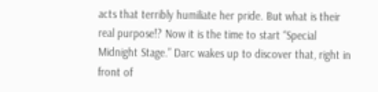acts that terribly humiliate her pride. But what is their real purpose!? Now it is the time to start “Special Midnight Stage.” Darc wakes up to discover that, right in front of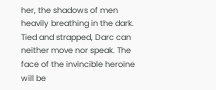her, the shadows of men heavily breathing in the dark. Tied and strapped, Darc can neither move nor speak. The face of the invincible heroine will be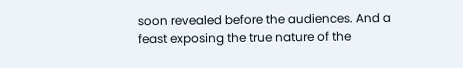soon revealed before the audiences. And a feast exposing the true nature of the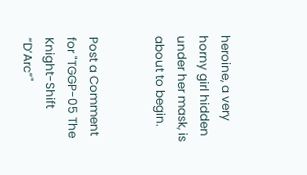heroine, a very horny girl hidden under her mask, is about to begin.


Post a Comment for "TGGP-05 The Knight-Shift “D’Arc”"